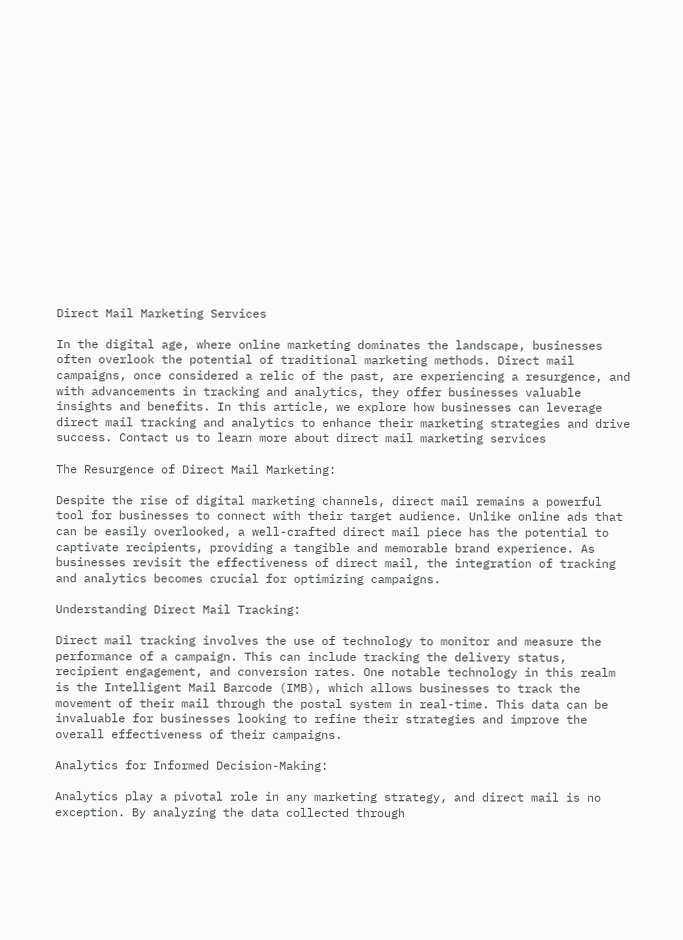Direct Mail Marketing Services

In the digital age, where online marketing dominates the landscape, businesses often overlook the potential of traditional marketing methods. Direct mail campaigns, once considered a relic of the past, are experiencing a resurgence, and with advancements in tracking and analytics, they offer businesses valuable insights and benefits. In this article, we explore how businesses can leverage direct mail tracking and analytics to enhance their marketing strategies and drive success. Contact us to learn more about direct mail marketing services

The Resurgence of Direct Mail Marketing:

Despite the rise of digital marketing channels, direct mail remains a powerful tool for businesses to connect with their target audience. Unlike online ads that can be easily overlooked, a well-crafted direct mail piece has the potential to captivate recipients, providing a tangible and memorable brand experience. As businesses revisit the effectiveness of direct mail, the integration of tracking and analytics becomes crucial for optimizing campaigns.

Understanding Direct Mail Tracking:

Direct mail tracking involves the use of technology to monitor and measure the performance of a campaign. This can include tracking the delivery status, recipient engagement, and conversion rates. One notable technology in this realm is the Intelligent Mail Barcode (IMB), which allows businesses to track the movement of their mail through the postal system in real-time. This data can be invaluable for businesses looking to refine their strategies and improve the overall effectiveness of their campaigns.

Analytics for Informed Decision-Making:

Analytics play a pivotal role in any marketing strategy, and direct mail is no exception. By analyzing the data collected through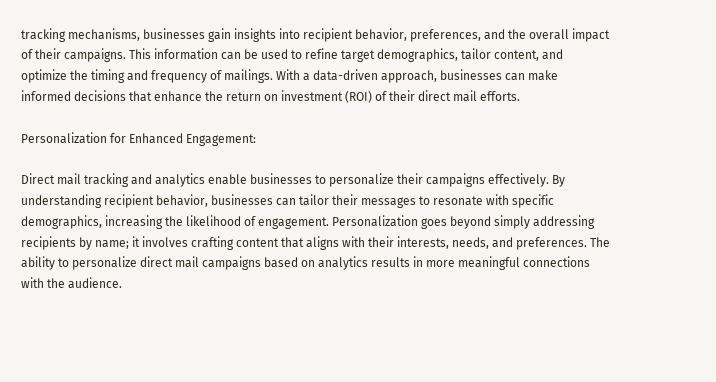tracking mechanisms, businesses gain insights into recipient behavior, preferences, and the overall impact of their campaigns. This information can be used to refine target demographics, tailor content, and optimize the timing and frequency of mailings. With a data-driven approach, businesses can make informed decisions that enhance the return on investment (ROI) of their direct mail efforts.

Personalization for Enhanced Engagement:

Direct mail tracking and analytics enable businesses to personalize their campaigns effectively. By understanding recipient behavior, businesses can tailor their messages to resonate with specific demographics, increasing the likelihood of engagement. Personalization goes beyond simply addressing recipients by name; it involves crafting content that aligns with their interests, needs, and preferences. The ability to personalize direct mail campaigns based on analytics results in more meaningful connections with the audience.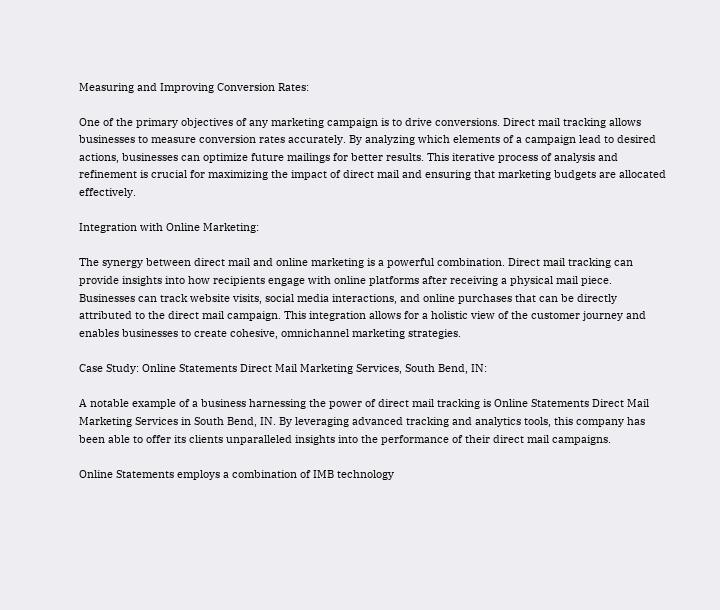Measuring and Improving Conversion Rates:

One of the primary objectives of any marketing campaign is to drive conversions. Direct mail tracking allows businesses to measure conversion rates accurately. By analyzing which elements of a campaign lead to desired actions, businesses can optimize future mailings for better results. This iterative process of analysis and refinement is crucial for maximizing the impact of direct mail and ensuring that marketing budgets are allocated effectively.

Integration with Online Marketing:

The synergy between direct mail and online marketing is a powerful combination. Direct mail tracking can provide insights into how recipients engage with online platforms after receiving a physical mail piece. Businesses can track website visits, social media interactions, and online purchases that can be directly attributed to the direct mail campaign. This integration allows for a holistic view of the customer journey and enables businesses to create cohesive, omnichannel marketing strategies.

Case Study: Online Statements Direct Mail Marketing Services, South Bend, IN:

A notable example of a business harnessing the power of direct mail tracking is Online Statements Direct Mail Marketing Services in South Bend, IN. By leveraging advanced tracking and analytics tools, this company has been able to offer its clients unparalleled insights into the performance of their direct mail campaigns.

Online Statements employs a combination of IMB technology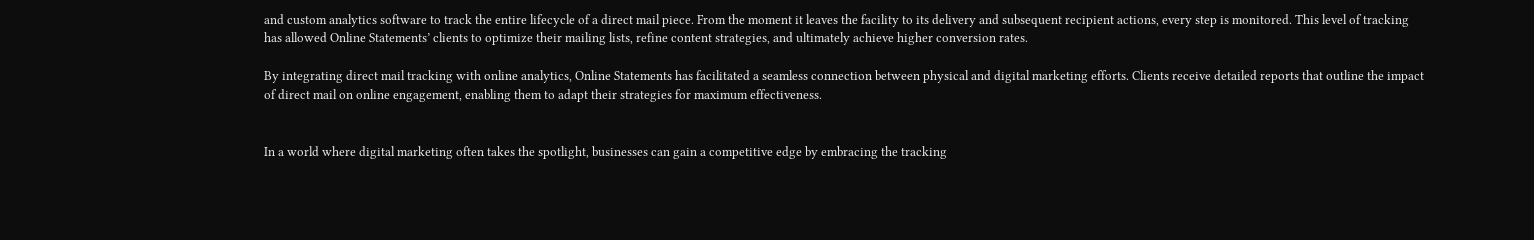and custom analytics software to track the entire lifecycle of a direct mail piece. From the moment it leaves the facility to its delivery and subsequent recipient actions, every step is monitored. This level of tracking has allowed Online Statements’ clients to optimize their mailing lists, refine content strategies, and ultimately achieve higher conversion rates.

By integrating direct mail tracking with online analytics, Online Statements has facilitated a seamless connection between physical and digital marketing efforts. Clients receive detailed reports that outline the impact of direct mail on online engagement, enabling them to adapt their strategies for maximum effectiveness.


In a world where digital marketing often takes the spotlight, businesses can gain a competitive edge by embracing the tracking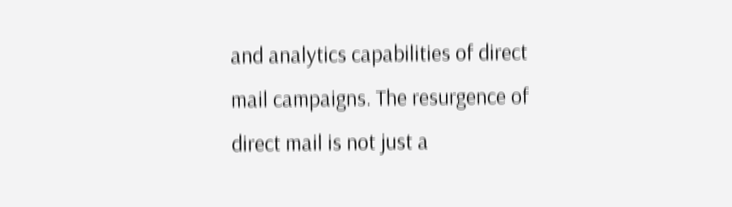and analytics capabilities of direct mail campaigns. The resurgence of direct mail is not just a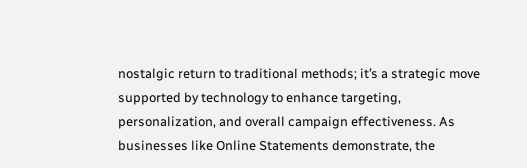nostalgic return to traditional methods; it’s a strategic move supported by technology to enhance targeting, personalization, and overall campaign effectiveness. As businesses like Online Statements demonstrate, the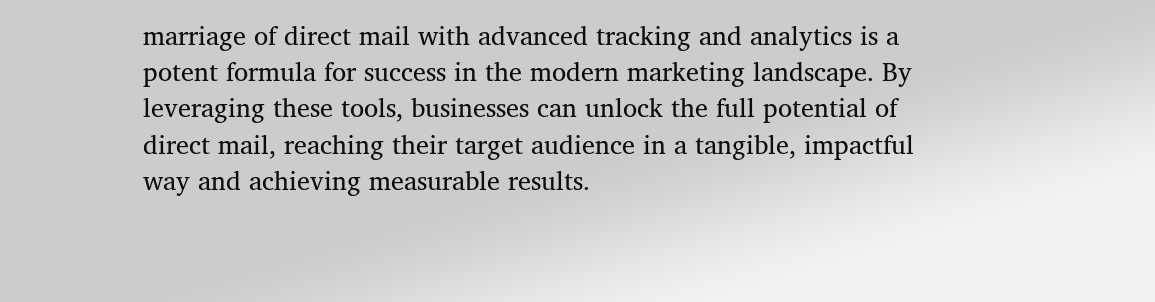marriage of direct mail with advanced tracking and analytics is a potent formula for success in the modern marketing landscape. By leveraging these tools, businesses can unlock the full potential of direct mail, reaching their target audience in a tangible, impactful way and achieving measurable results.